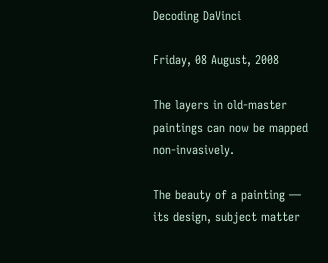Decoding DaVinci

Friday, 08 August, 2008

The layers in old-master paintings can now be mapped non-invasively.

The beauty of a painting — its design, subject matter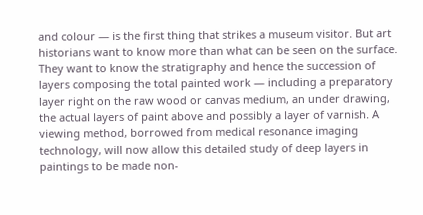and colour — is the first thing that strikes a museum visitor. But art historians want to know more than what can be seen on the surface. They want to know the stratigraphy and hence the succession of layers composing the total painted work — including a preparatory layer right on the raw wood or canvas medium, an under drawing, the actual layers of paint above and possibly a layer of varnish. A viewing method, borrowed from medical resonance imaging technology, will now allow this detailed study of deep layers in paintings to be made non-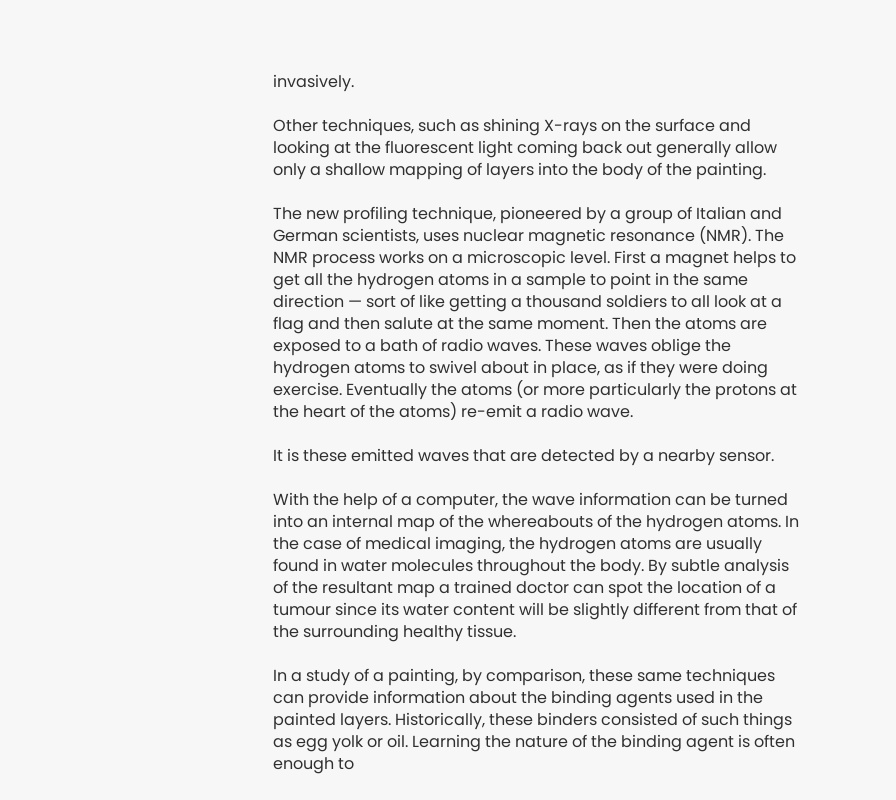invasively.

Other techniques, such as shining X-rays on the surface and looking at the fluorescent light coming back out generally allow only a shallow mapping of layers into the body of the painting.

The new profiling technique, pioneered by a group of Italian and German scientists, uses nuclear magnetic resonance (NMR). The NMR process works on a microscopic level. First a magnet helps to get all the hydrogen atoms in a sample to point in the same direction — sort of like getting a thousand soldiers to all look at a flag and then salute at the same moment. Then the atoms are exposed to a bath of radio waves. These waves oblige the hydrogen atoms to swivel about in place, as if they were doing exercise. Eventually the atoms (or more particularly the protons at the heart of the atoms) re-emit a radio wave.

It is these emitted waves that are detected by a nearby sensor.

With the help of a computer, the wave information can be turned into an internal map of the whereabouts of the hydrogen atoms. In the case of medical imaging, the hydrogen atoms are usually found in water molecules throughout the body. By subtle analysis of the resultant map a trained doctor can spot the location of a tumour since its water content will be slightly different from that of the surrounding healthy tissue.

In a study of a painting, by comparison, these same techniques can provide information about the binding agents used in the painted layers. Historically, these binders consisted of such things as egg yolk or oil. Learning the nature of the binding agent is often enough to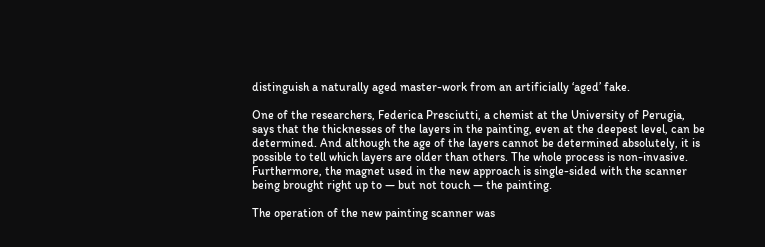distinguish a naturally aged master-work from an artificially ‘aged’ fake.

One of the researchers, Federica Presciutti, a chemist at the University of Perugia, says that the thicknesses of the layers in the painting, even at the deepest level, can be determined. And although the age of the layers cannot be determined absolutely, it is possible to tell which layers are older than others. The whole process is non-invasive. Furthermore, the magnet used in the new approach is single-sided with the scanner being brought right up to — but not touch — the painting.

The operation of the new painting scanner was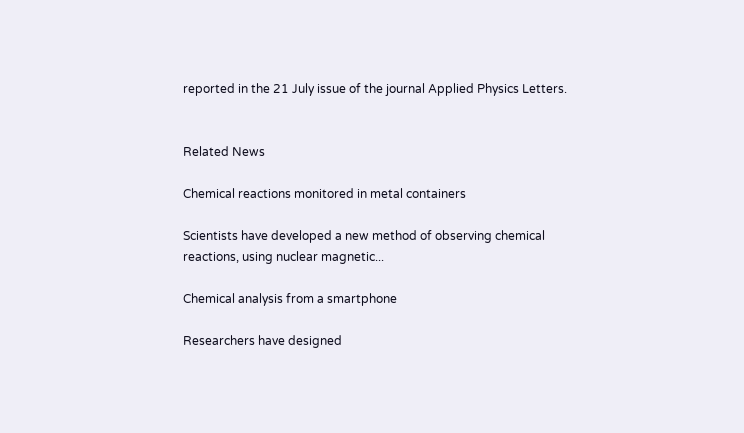reported in the 21 July issue of the journal Applied Physics Letters.


Related News

Chemical reactions monitored in metal containers

Scientists have developed a new method of observing chemical reactions, using nuclear magnetic...

Chemical analysis from a smartphone

Researchers have designed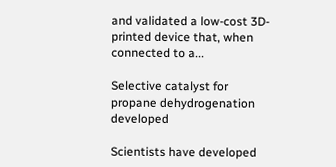and validated a low-cost 3D-printed device that, when connected to a...

Selective catalyst for propane dehydrogenation developed

Scientists have developed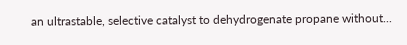an ultrastable, selective catalyst to dehydrogenate propane without...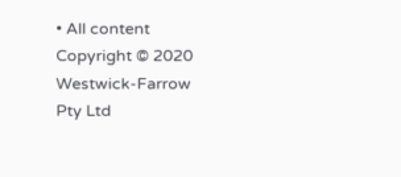• All content Copyright © 2020 Westwick-Farrow Pty Ltd